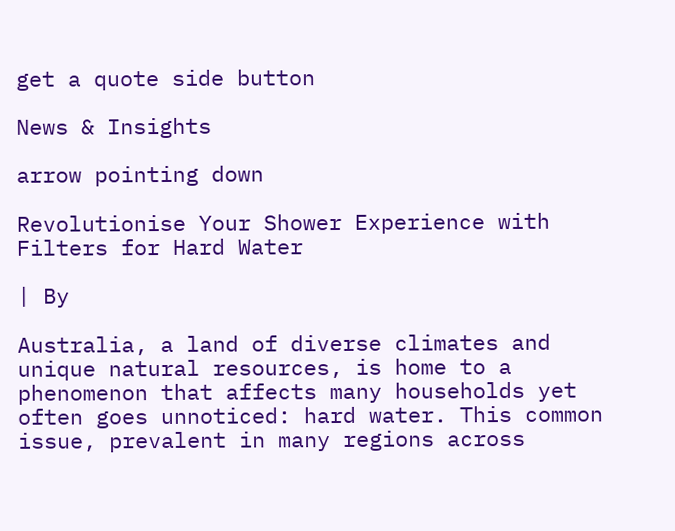get a quote side button

News & Insights

arrow pointing down

Revolutionise Your Shower Experience with Filters for Hard Water

| By

Australia, a land of diverse climates and unique natural resources, is home to a phenomenon that affects many households yet often goes unnoticed: hard water. This common issue, prevalent in many regions across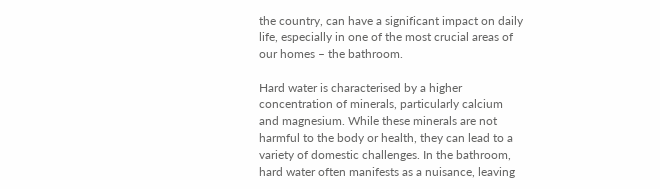the country, can have a significant impact on daily life, especially in one of the most crucial areas of our homes – the bathroom.

Hard water is characterised by a higher concentration of minerals, particularly calcium and magnesium. While these minerals are not harmful to the body or health, they can lead to a variety of domestic challenges. In the bathroom, hard water often manifests as a nuisance, leaving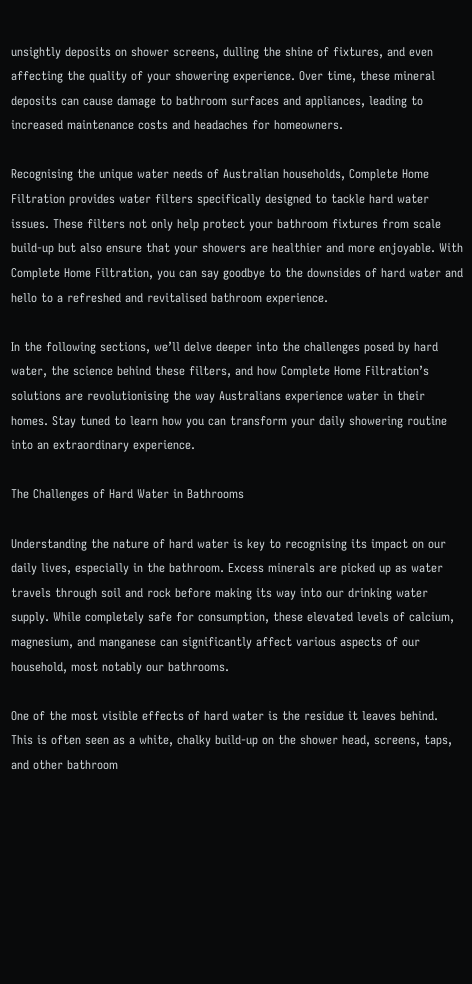unsightly deposits on shower screens, dulling the shine of fixtures, and even affecting the quality of your showering experience. Over time, these mineral deposits can cause damage to bathroom surfaces and appliances, leading to increased maintenance costs and headaches for homeowners.

Recognising the unique water needs of Australian households, Complete Home Filtration provides water filters specifically designed to tackle hard water issues. These filters not only help protect your bathroom fixtures from scale build-up but also ensure that your showers are healthier and more enjoyable. With Complete Home Filtration, you can say goodbye to the downsides of hard water and hello to a refreshed and revitalised bathroom experience.

In the following sections, we’ll delve deeper into the challenges posed by hard water, the science behind these filters, and how Complete Home Filtration’s solutions are revolutionising the way Australians experience water in their homes. Stay tuned to learn how you can transform your daily showering routine into an extraordinary experience.

The Challenges of Hard Water in Bathrooms

Understanding the nature of hard water is key to recognising its impact on our daily lives, especially in the bathroom. Excess minerals are picked up as water travels through soil and rock before making its way into our drinking water supply. While completely safe for consumption, these elevated levels of calcium, magnesium, and manganese can significantly affect various aspects of our household, most notably our bathrooms.

One of the most visible effects of hard water is the residue it leaves behind. This is often seen as a white, chalky build-up on the shower head, screens, taps, and other bathroom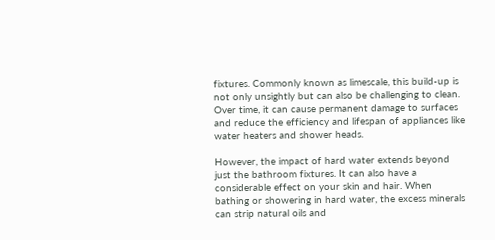fixtures. Commonly known as limescale, this build-up is not only unsightly but can also be challenging to clean. Over time, it can cause permanent damage to surfaces and reduce the efficiency and lifespan of appliances like water heaters and shower heads.

However, the impact of hard water extends beyond just the bathroom fixtures. It can also have a considerable effect on your skin and hair. When bathing or showering in hard water, the excess minerals can strip natural oils and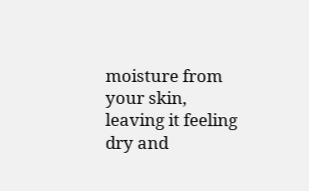moisture from your skin, leaving it feeling dry and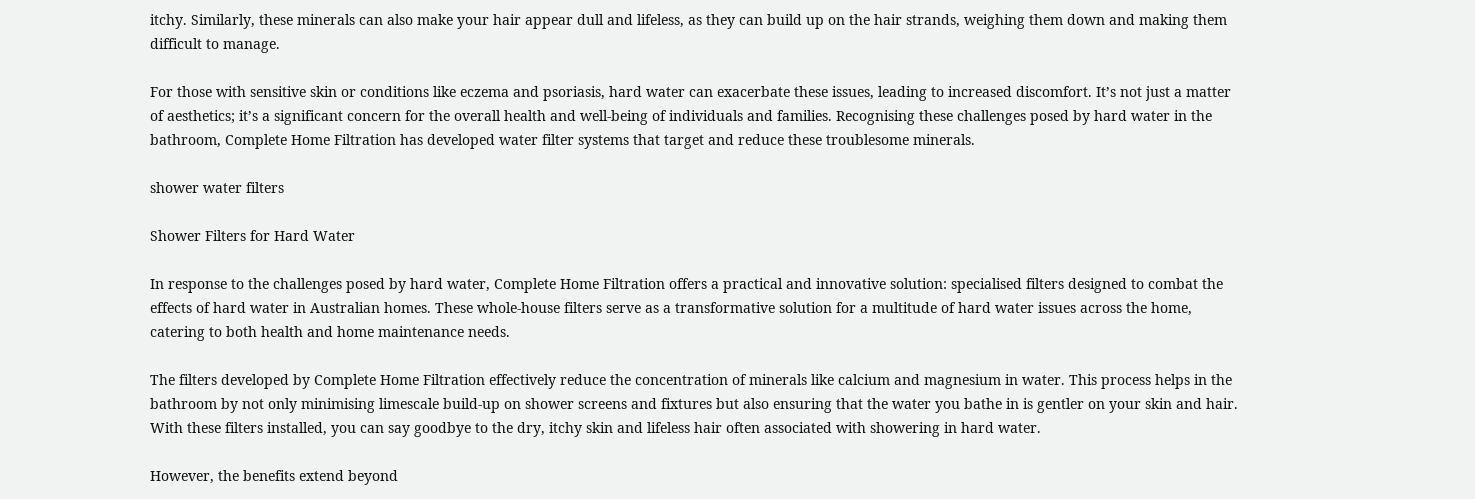itchy. Similarly, these minerals can also make your hair appear dull and lifeless, as they can build up on the hair strands, weighing them down and making them difficult to manage.

For those with sensitive skin or conditions like eczema and psoriasis, hard water can exacerbate these issues, leading to increased discomfort. It’s not just a matter of aesthetics; it’s a significant concern for the overall health and well-being of individuals and families. Recognising these challenges posed by hard water in the bathroom, Complete Home Filtration has developed water filter systems that target and reduce these troublesome minerals.

shower water filters

Shower Filters for Hard Water

In response to the challenges posed by hard water, Complete Home Filtration offers a practical and innovative solution: specialised filters designed to combat the effects of hard water in Australian homes. These whole-house filters serve as a transformative solution for a multitude of hard water issues across the home, catering to both health and home maintenance needs.

The filters developed by Complete Home Filtration effectively reduce the concentration of minerals like calcium and magnesium in water. This process helps in the bathroom by not only minimising limescale build-up on shower screens and fixtures but also ensuring that the water you bathe in is gentler on your skin and hair. With these filters installed, you can say goodbye to the dry, itchy skin and lifeless hair often associated with showering in hard water.

However, the benefits extend beyond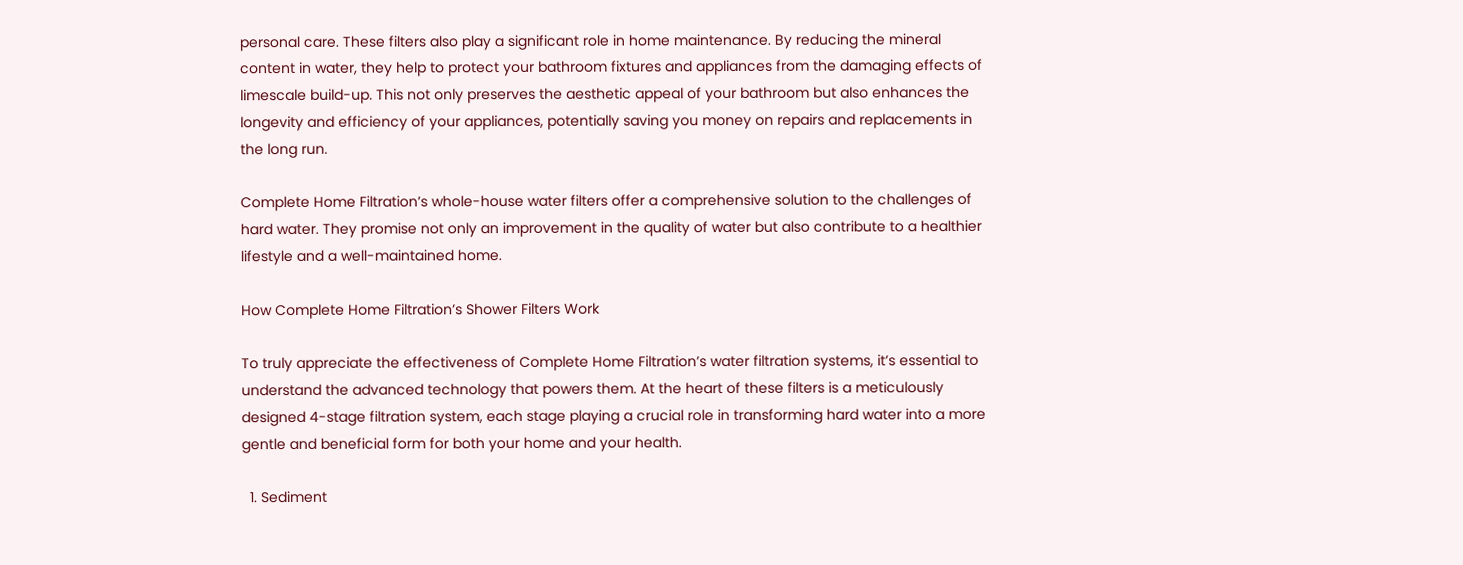personal care. These filters also play a significant role in home maintenance. By reducing the mineral content in water, they help to protect your bathroom fixtures and appliances from the damaging effects of limescale build-up. This not only preserves the aesthetic appeal of your bathroom but also enhances the longevity and efficiency of your appliances, potentially saving you money on repairs and replacements in the long run.

Complete Home Filtration’s whole-house water filters offer a comprehensive solution to the challenges of hard water. They promise not only an improvement in the quality of water but also contribute to a healthier lifestyle and a well-maintained home.

How Complete Home Filtration’s Shower Filters Work

To truly appreciate the effectiveness of Complete Home Filtration’s water filtration systems, it’s essential to understand the advanced technology that powers them. At the heart of these filters is a meticulously designed 4-stage filtration system, each stage playing a crucial role in transforming hard water into a more gentle and beneficial form for both your home and your health.

  1. Sediment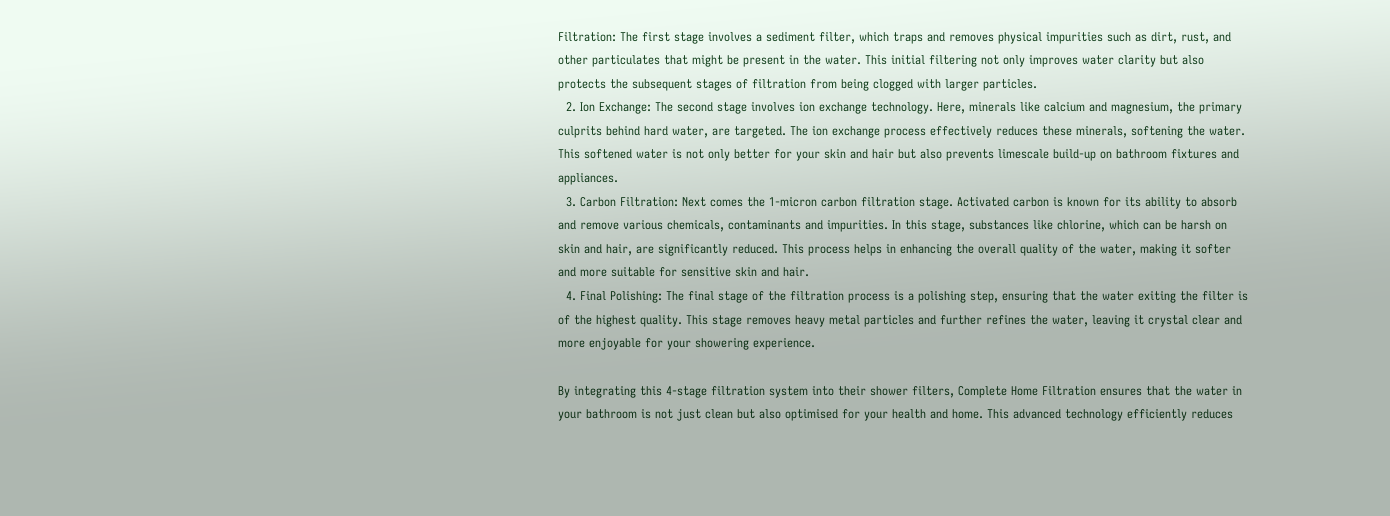Filtration: The first stage involves a sediment filter, which traps and removes physical impurities such as dirt, rust, and other particulates that might be present in the water. This initial filtering not only improves water clarity but also protects the subsequent stages of filtration from being clogged with larger particles.
  2. Ion Exchange: The second stage involves ion exchange technology. Here, minerals like calcium and magnesium, the primary culprits behind hard water, are targeted. The ion exchange process effectively reduces these minerals, softening the water. This softened water is not only better for your skin and hair but also prevents limescale build-up on bathroom fixtures and appliances.
  3. Carbon Filtration: Next comes the 1-micron carbon filtration stage. Activated carbon is known for its ability to absorb and remove various chemicals, contaminants and impurities. In this stage, substances like chlorine, which can be harsh on skin and hair, are significantly reduced. This process helps in enhancing the overall quality of the water, making it softer and more suitable for sensitive skin and hair.
  4. Final Polishing: The final stage of the filtration process is a polishing step, ensuring that the water exiting the filter is of the highest quality. This stage removes heavy metal particles and further refines the water, leaving it crystal clear and more enjoyable for your showering experience.

By integrating this 4-stage filtration system into their shower filters, Complete Home Filtration ensures that the water in your bathroom is not just clean but also optimised for your health and home. This advanced technology efficiently reduces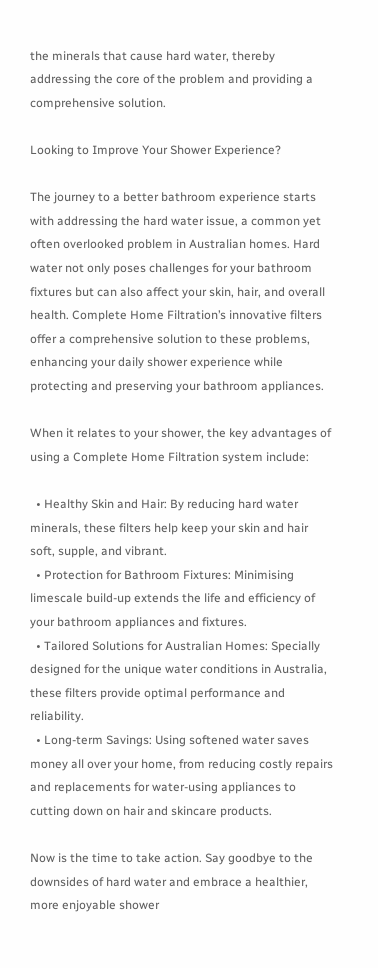the minerals that cause hard water, thereby addressing the core of the problem and providing a comprehensive solution.

Looking to Improve Your Shower Experience?

The journey to a better bathroom experience starts with addressing the hard water issue, a common yet often overlooked problem in Australian homes. Hard water not only poses challenges for your bathroom fixtures but can also affect your skin, hair, and overall health. Complete Home Filtration’s innovative filters offer a comprehensive solution to these problems, enhancing your daily shower experience while protecting and preserving your bathroom appliances.

When it relates to your shower, the key advantages of using a Complete Home Filtration system include:

  • Healthy Skin and Hair: By reducing hard water minerals, these filters help keep your skin and hair soft, supple, and vibrant.
  • Protection for Bathroom Fixtures: Minimising limescale build-up extends the life and efficiency of your bathroom appliances and fixtures.
  • Tailored Solutions for Australian Homes: Specially designed for the unique water conditions in Australia, these filters provide optimal performance and reliability.
  • Long-term Savings: Using softened water saves money all over your home, from reducing costly repairs and replacements for water-using appliances to cutting down on hair and skincare products.

Now is the time to take action. Say goodbye to the downsides of hard water and embrace a healthier, more enjoyable shower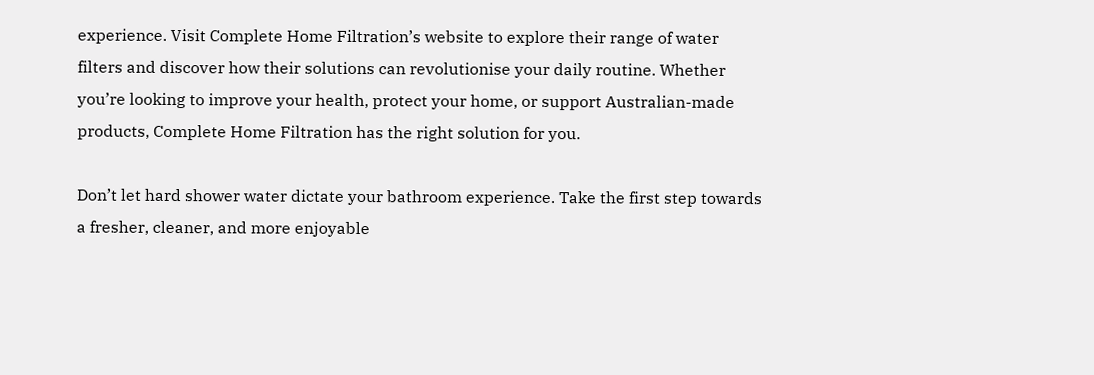experience. Visit Complete Home Filtration’s website to explore their range of water filters and discover how their solutions can revolutionise your daily routine. Whether you’re looking to improve your health, protect your home, or support Australian-made products, Complete Home Filtration has the right solution for you.

Don’t let hard shower water dictate your bathroom experience. Take the first step towards a fresher, cleaner, and more enjoyable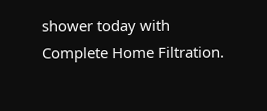shower today with Complete Home Filtration.